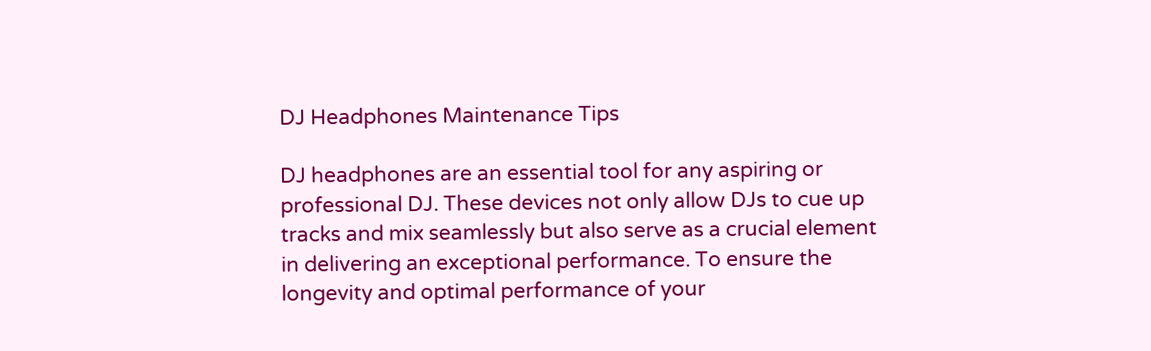DJ Headphones Maintenance Tips

DJ headphones are an essential tool for any aspiring or professional DJ. These devices not only allow DJs to cue up tracks and mix seamlessly but also serve as a crucial element in delivering an exceptional performance. To ensure the longevity and optimal performance of your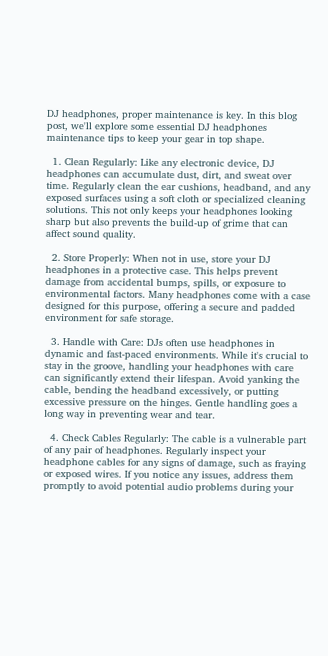DJ headphones, proper maintenance is key. In this blog post, we'll explore some essential DJ headphones maintenance tips to keep your gear in top shape.

  1. Clean Regularly: Like any electronic device, DJ headphones can accumulate dust, dirt, and sweat over time. Regularly clean the ear cushions, headband, and any exposed surfaces using a soft cloth or specialized cleaning solutions. This not only keeps your headphones looking sharp but also prevents the build-up of grime that can affect sound quality.

  2. Store Properly: When not in use, store your DJ headphones in a protective case. This helps prevent damage from accidental bumps, spills, or exposure to environmental factors. Many headphones come with a case designed for this purpose, offering a secure and padded environment for safe storage.

  3. Handle with Care: DJs often use headphones in dynamic and fast-paced environments. While it's crucial to stay in the groove, handling your headphones with care can significantly extend their lifespan. Avoid yanking the cable, bending the headband excessively, or putting excessive pressure on the hinges. Gentle handling goes a long way in preventing wear and tear.

  4. Check Cables Regularly: The cable is a vulnerable part of any pair of headphones. Regularly inspect your headphone cables for any signs of damage, such as fraying or exposed wires. If you notice any issues, address them promptly to avoid potential audio problems during your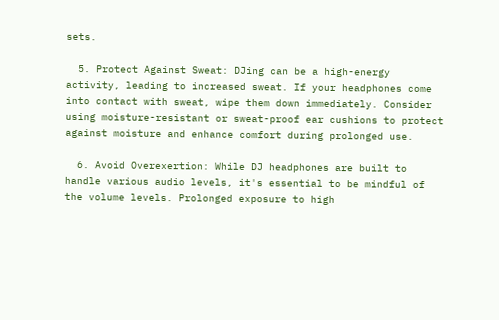sets.

  5. Protect Against Sweat: DJing can be a high-energy activity, leading to increased sweat. If your headphones come into contact with sweat, wipe them down immediately. Consider using moisture-resistant or sweat-proof ear cushions to protect against moisture and enhance comfort during prolonged use.

  6. Avoid Overexertion: While DJ headphones are built to handle various audio levels, it's essential to be mindful of the volume levels. Prolonged exposure to high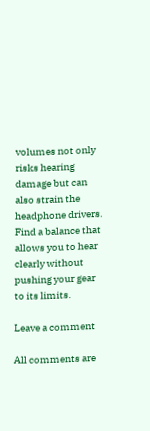volumes not only risks hearing damage but can also strain the headphone drivers. Find a balance that allows you to hear clearly without pushing your gear to its limits.

Leave a comment

All comments are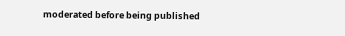moderated before being published